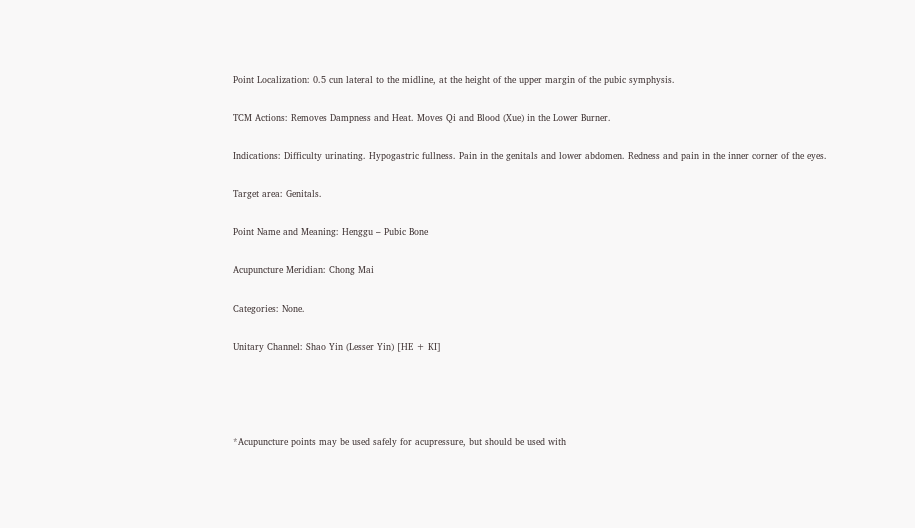Point Localization: 0.5 cun lateral to the midline, at the height of the upper margin of the pubic symphysis.

TCM Actions: Removes Dampness and Heat. Moves Qi and Blood (Xue) in the Lower Burner.

Indications: Difficulty urinating. Hypogastric fullness. Pain in the genitals and lower abdomen. Redness and pain in the inner corner of the eyes.

Target area: Genitals.

Point Name and Meaning: Henggu – Pubic Bone

Acupuncture Meridian: Chong Mai

Categories: None.

Unitary Channel: Shao Yin (Lesser Yin) [HE + KI]




*Acupuncture points may be used safely for acupressure, but should be used with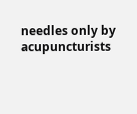needles only by acupuncturists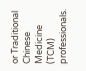or Traditional Chinese Medicine (TCM) professionals.